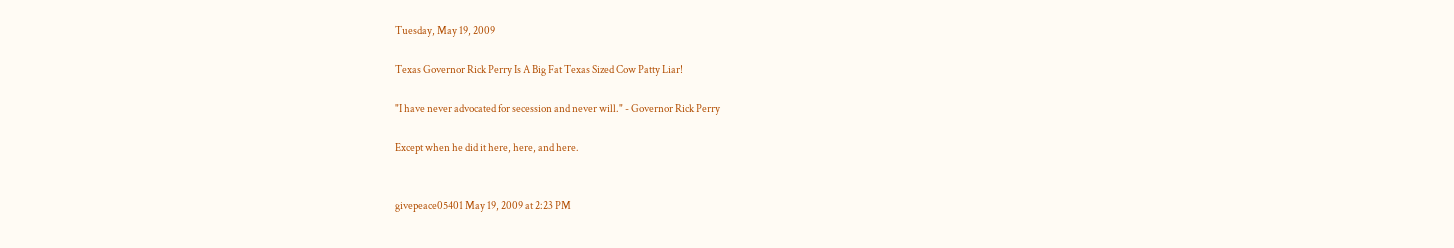Tuesday, May 19, 2009

Texas Governor Rick Perry Is A Big Fat Texas Sized Cow Patty Liar!

"I have never advocated for secession and never will." - Governor Rick Perry

Except when he did it here, here, and here.


givepeace05401 May 19, 2009 at 2:23 PM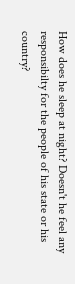How does he sleep at night? Doesn't he feel any responsibilty for the people of his state or his country?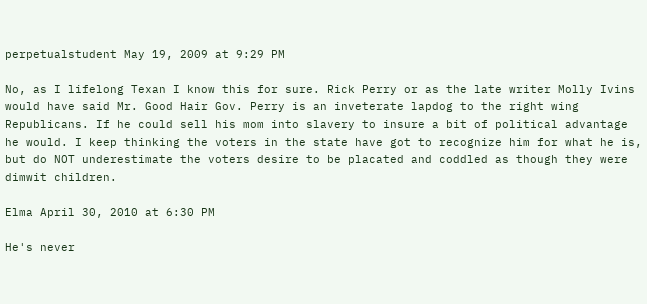perpetualstudent May 19, 2009 at 9:29 PM

No, as I lifelong Texan I know this for sure. Rick Perry or as the late writer Molly Ivins would have said Mr. Good Hair Gov. Perry is an inveterate lapdog to the right wing Republicans. If he could sell his mom into slavery to insure a bit of political advantage he would. I keep thinking the voters in the state have got to recognize him for what he is, but do NOT underestimate the voters desire to be placated and coddled as though they were dimwit children.

Elma April 30, 2010 at 6:30 PM

He's never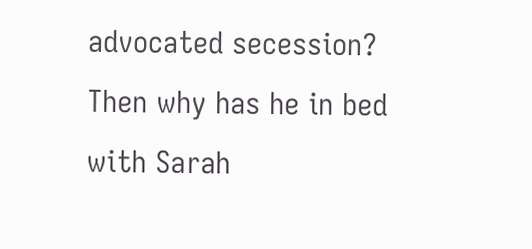advocated secession? Then why has he in bed with Sarah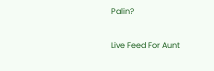Palin?

Live Feed For Aunt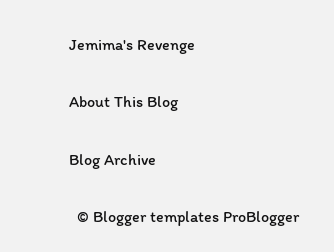Jemima's Revenge

About This Blog

Blog Archive

  © Blogger templates ProBlogger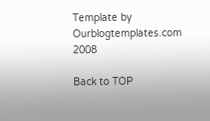Template by Ourblogtemplates.com 2008

Back to TOP